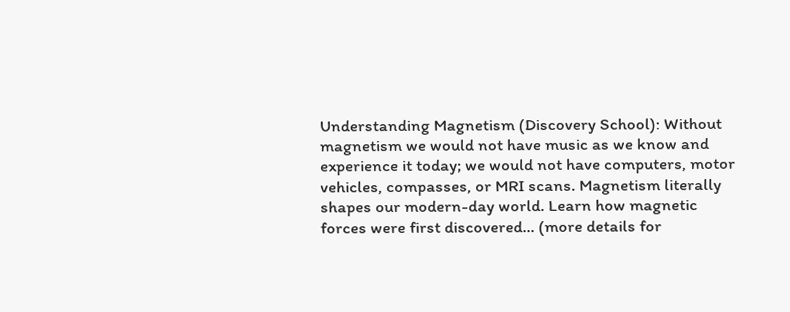Understanding Magnetism (Discovery School): Without magnetism we would not have music as we know and experience it today; we would not have computers, motor vehicles, compasses, or MRI scans. Magnetism literally shapes our modern-day world. Learn how magnetic forces were first discovered... (more details for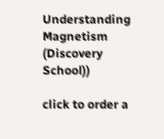Understanding Magnetism (Discovery School))

click to order a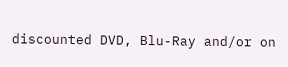discounted DVD, Blu-Ray and/or on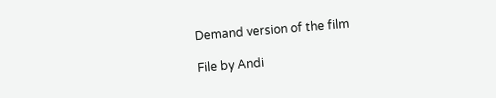Demand version of the film

File by Andi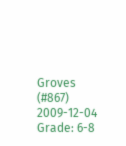Groves (#867)
2009-12-04 Grade: 6-8